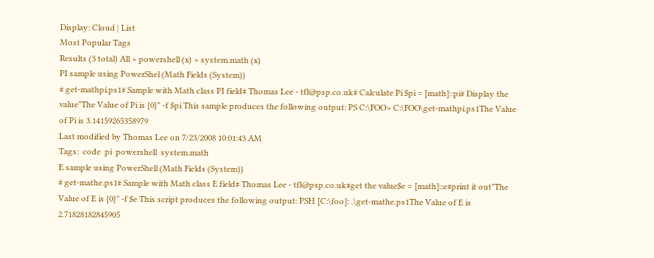Display: Cloud | List
Most Popular Tags
Results (3 total) All > powershell (x) > system.math (x)
PI sample using PowerShel (Math Fields (System))
# get-mathpi.ps1# Sample with Math class PI field# Thomas Lee - tfl@psp.co.uk# Calculate Pi $pi = [math]::pi# Display the value"The Value of Pi is {0}" -f $pi This sample produces the following output: PS C:\FOO> C:\FOO\get-mathpi.ps1The Value of Pi is 3.14159265358979
Last modified by Thomas Lee on 7/23/2008 10:01:43 AM
Tags:  code  pi  powershell  system.math
E sample using PowerShell (Math Fields (System))
# get-mathe.ps1# Sample with Math class E field# Thomas Lee - tfl@psp.co.uk#get the value$e = [math]::e#print it out"The Value of E is {0}" -f $e This script produces the following output: PSH [C:\foo]: .\get-mathe.ps1The Value of E is 2.71828182845905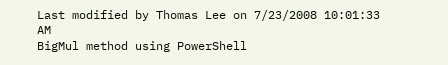Last modified by Thomas Lee on 7/23/2008 10:01:33 AM
BigMul method using PowerShell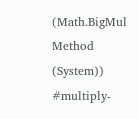(Math.BigMul Method (System))
#multiply-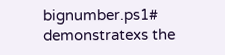bignumber.ps1# demonstratexs the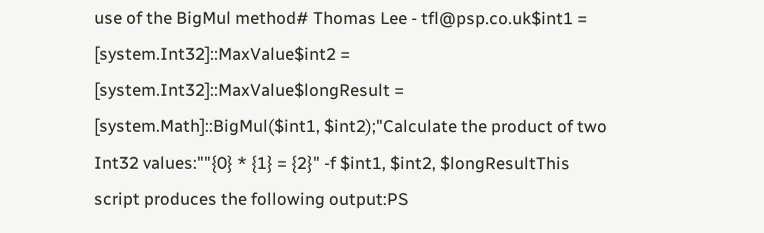use of the BigMul method# Thomas Lee - tfl@psp.co.uk$int1 = [system.Int32]::MaxValue$int2 = [system.Int32]::MaxValue$longResult = [system.Math]::BigMul($int1, $int2);"Calculate the product of two Int32 values:""{0} * {1} = {2}" -f $int1, $int2, $longResultThis script produces the following output:PS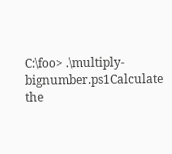C:\foo> .\multiply-bignumber.ps1Calculate the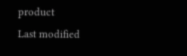product
Last modified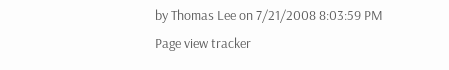by Thomas Lee on 7/21/2008 8:03:59 PM
Page view tracker